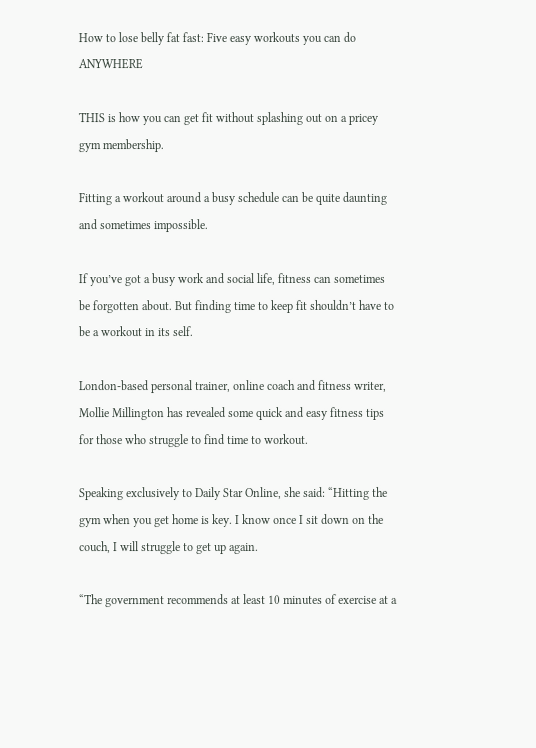How to lose belly fat fast: Five easy workouts you can do ANYWHERE

THIS is how you can get fit without splashing out on a pricey gym membership.

Fitting a workout around a busy schedule can be quite daunting and sometimes impossible.

If you’ve got a busy work and social life, fitness can sometimes be forgotten about. But finding time to keep fit shouldn’t have to be a workout in its self.

London-based personal trainer, online coach and fitness writer, Mollie Millington has revealed some quick and easy fitness tips for those who struggle to find time to workout.

Speaking exclusively to Daily Star Online, she said: “Hitting the gym when you get home is key. I know once I sit down on the couch, I will struggle to get up again.

“The government recommends at least 10 minutes of exercise at a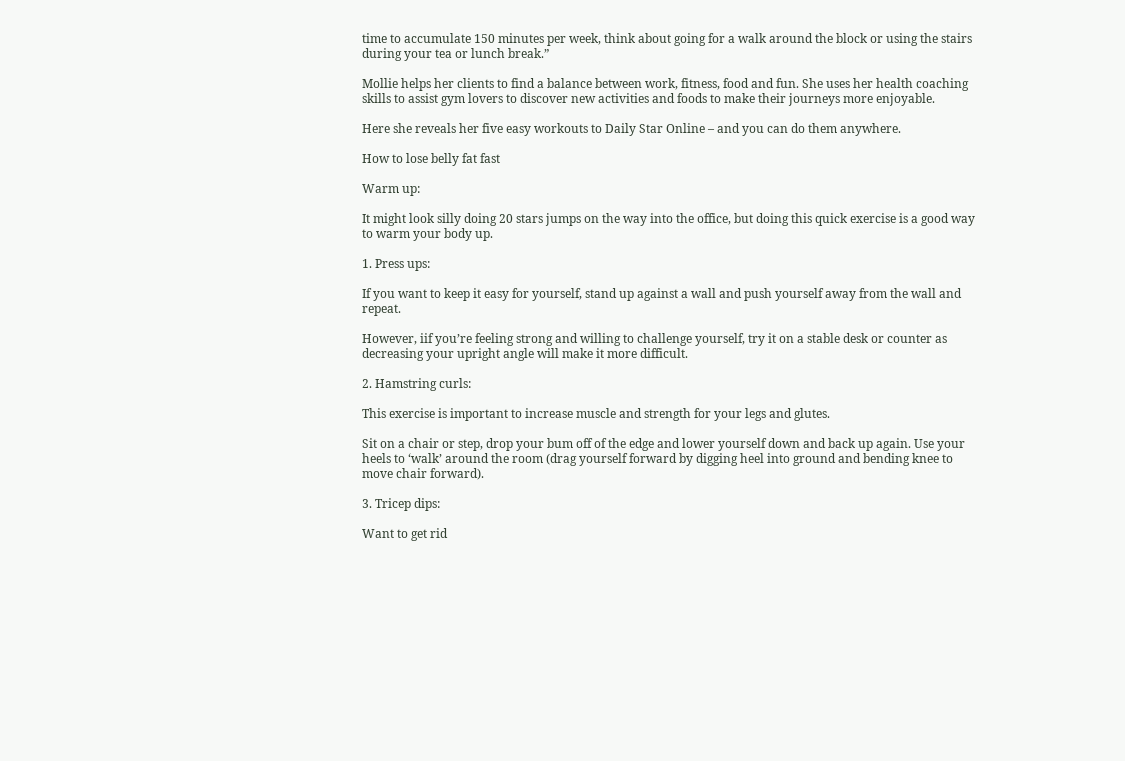time to accumulate 150 minutes per week, think about going for a walk around the block or using the stairs during your tea or lunch break.”

Mollie helps her clients to find a balance between work, fitness, food and fun. She uses her health coaching skills to assist gym lovers to discover new activities and foods to make their journeys more enjoyable.

Here she reveals her five easy workouts to Daily Star Online – and you can do them anywhere.

How to lose belly fat fast

Warm up:

It might look silly doing 20 stars jumps on the way into the office, but doing this quick exercise is a good way to warm your body up.

1. Press ups:

If you want to keep it easy for yourself, stand up against a wall and push yourself away from the wall and repeat.

However, iif you’re feeling strong and willing to challenge yourself, try it on a stable desk or counter as decreasing your upright angle will make it more difficult.

2. Hamstring curls:

This exercise is important to increase muscle and strength for your legs and glutes.

Sit on a chair or step, drop your bum off of the edge and lower yourself down and back up again. Use your heels to ‘walk’ around the room (drag yourself forward by digging heel into ground and bending knee to move chair forward).

3. Tricep dips:

Want to get rid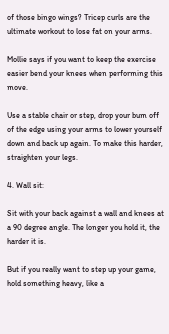of those bingo wings? Tricep curls are the ultimate workout to lose fat on your arms.

Mollie says if you want to keep the exercise easier bend your knees when performing this move.

Use a stable chair or step, drop your bum off of the edge using your arms to lower yourself down and back up again. To make this harder, straighten your legs.

4. Wall sit:

Sit with your back against a wall and knees at a 90 degree angle. The longer you hold it, the harder it is.

But if you really want to step up your game, hold something heavy, like a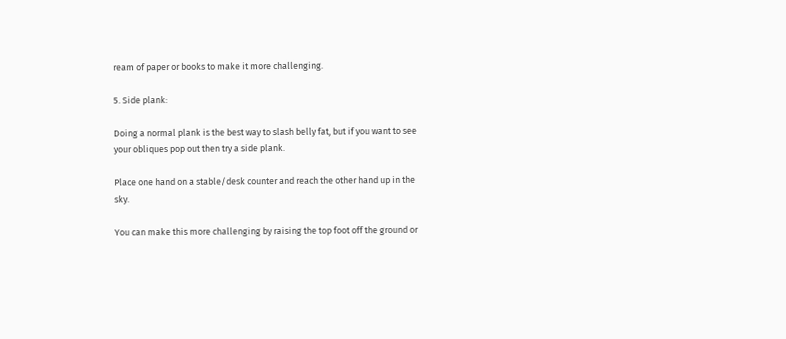ream of paper or books to make it more challenging.

5. Side plank:

Doing a normal plank is the best way to slash belly fat, but if you want to see your obliques pop out then try a side plank.

Place one hand on a stable/desk counter and reach the other hand up in the sky.

You can make this more challenging by raising the top foot off the ground or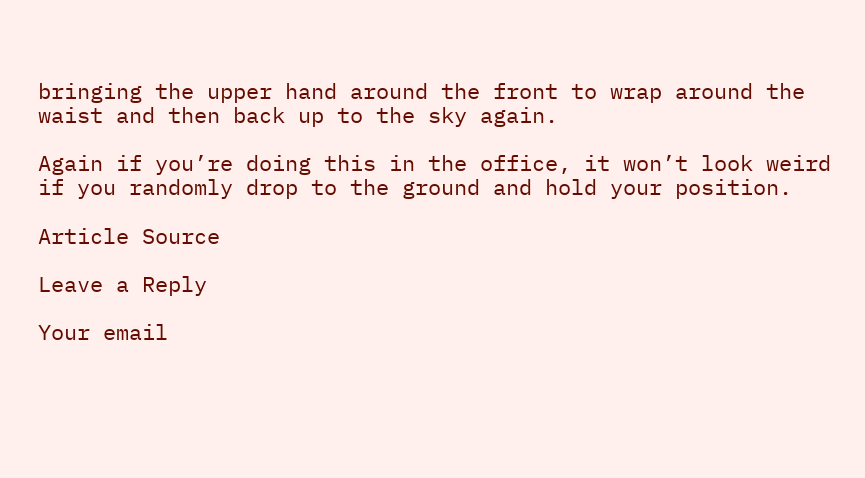bringing the upper hand around the front to wrap around the waist and then back up to the sky again.

Again if you’re doing this in the office, it won’t look weird if you randomly drop to the ground and hold your position.

Article Source

Leave a Reply

Your email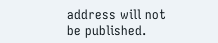address will not be published.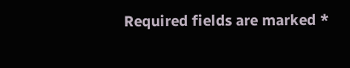Required fields are marked *